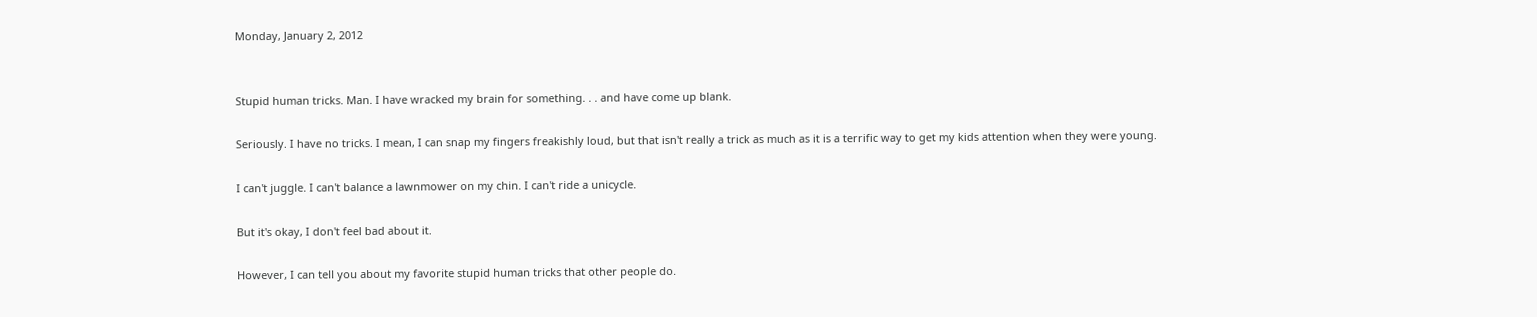Monday, January 2, 2012


Stupid human tricks. Man. I have wracked my brain for something. . . and have come up blank.

Seriously. I have no tricks. I mean, I can snap my fingers freakishly loud, but that isn't really a trick as much as it is a terrific way to get my kids attention when they were young.

I can't juggle. I can't balance a lawnmower on my chin. I can't ride a unicycle.

But it's okay, I don't feel bad about it.

However, I can tell you about my favorite stupid human tricks that other people do.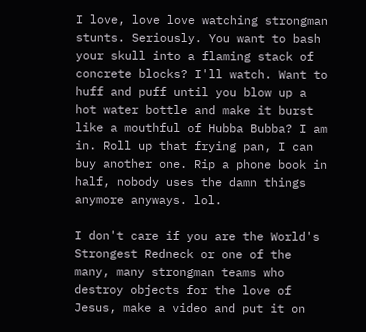I love, love love watching strongman stunts. Seriously. You want to bash your skull into a flaming stack of concrete blocks? I'll watch. Want to huff and puff until you blow up a hot water bottle and make it burst like a mouthful of Hubba Bubba? I am in. Roll up that frying pan, I can buy another one. Rip a phone book in half, nobody uses the damn things anymore anyways. lol.

I don't care if you are the World's Strongest Redneck or one of the many, many strongman teams who destroy objects for the love of Jesus, make a video and put it on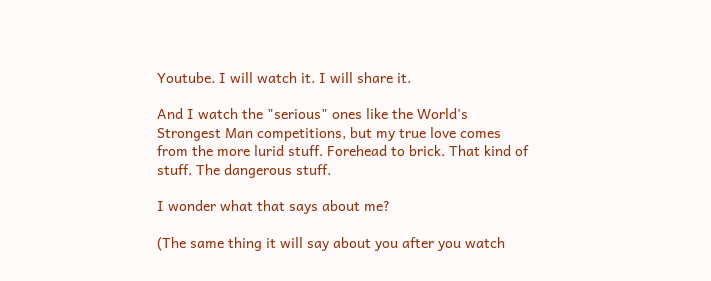Youtube. I will watch it. I will share it.

And I watch the "serious" ones like the World's Strongest Man competitions, but my true love comes from the more lurid stuff. Forehead to brick. That kind of stuff. The dangerous stuff.

I wonder what that says about me?

(The same thing it will say about you after you watch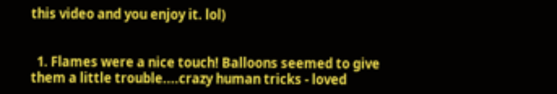this video and you enjoy it. lol)


  1. Flames were a nice touch! Balloons seemed to give them a little trouble....crazy human tricks - loved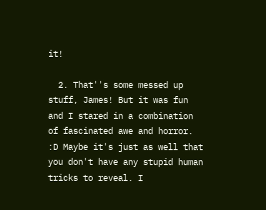it!

  2. That''s some messed up stuff, James! But it was fun and I stared in a combination of fascinated awe and horror. :D Maybe it's just as well that you don't have any stupid human tricks to reveal. I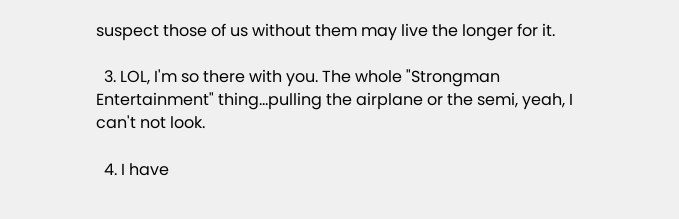suspect those of us without them may live the longer for it.

  3. LOL, I'm so there with you. The whole "Strongman Entertainment" thing...pulling the airplane or the semi, yeah, I can't not look.

  4. I have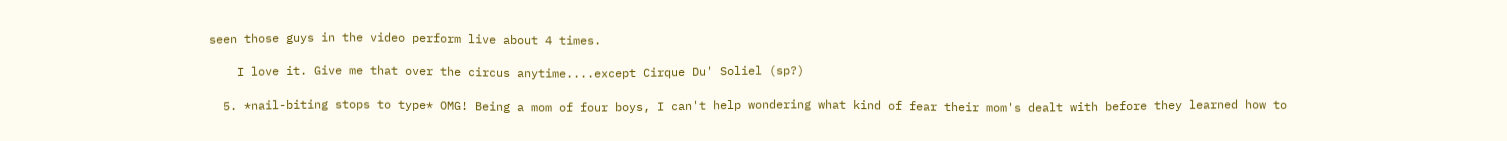seen those guys in the video perform live about 4 times.

    I love it. Give me that over the circus anytime....except Cirque Du' Soliel (sp?)

  5. *nail-biting stops to type* OMG! Being a mom of four boys, I can't help wondering what kind of fear their mom's dealt with before they learned how to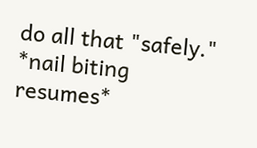do all that "safely." *nail biting resumes*